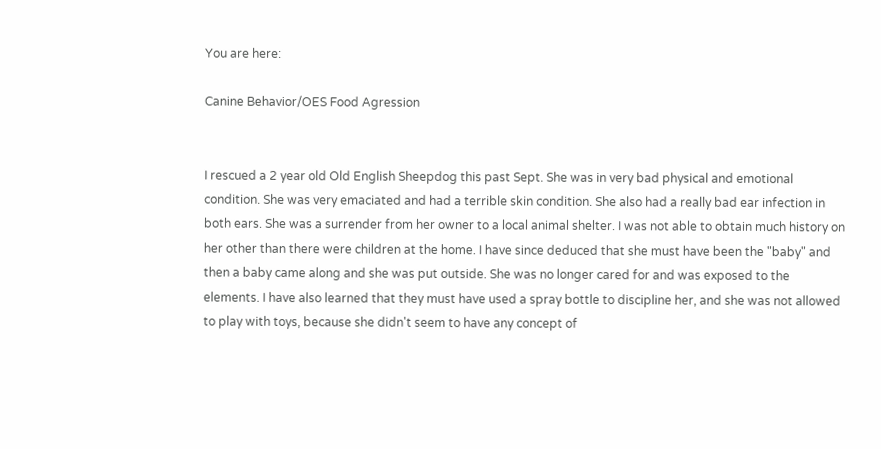You are here:

Canine Behavior/OES Food Agression


I rescued a 2 year old Old English Sheepdog this past Sept. She was in very bad physical and emotional condition. She was very emaciated and had a terrible skin condition. She also had a really bad ear infection in both ears. She was a surrender from her owner to a local animal shelter. I was not able to obtain much history on her other than there were children at the home. I have since deduced that she must have been the "baby" and then a baby came along and she was put outside. She was no longer cared for and was exposed to the elements. I have also learned that they must have used a spray bottle to discipline her, and she was not allowed to play with toys, because she didn't seem to have any concept of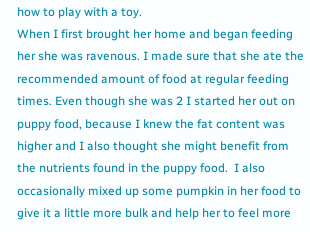how to play with a toy.
When I first brought her home and began feeding her she was ravenous. I made sure that she ate the recommended amount of food at regular feeding times. Even though she was 2 I started her out on puppy food, because I knew the fat content was higher and I also thought she might benefit from the nutrients found in the puppy food.  I also occasionally mixed up some pumpkin in her food to give it a little more bulk and help her to feel more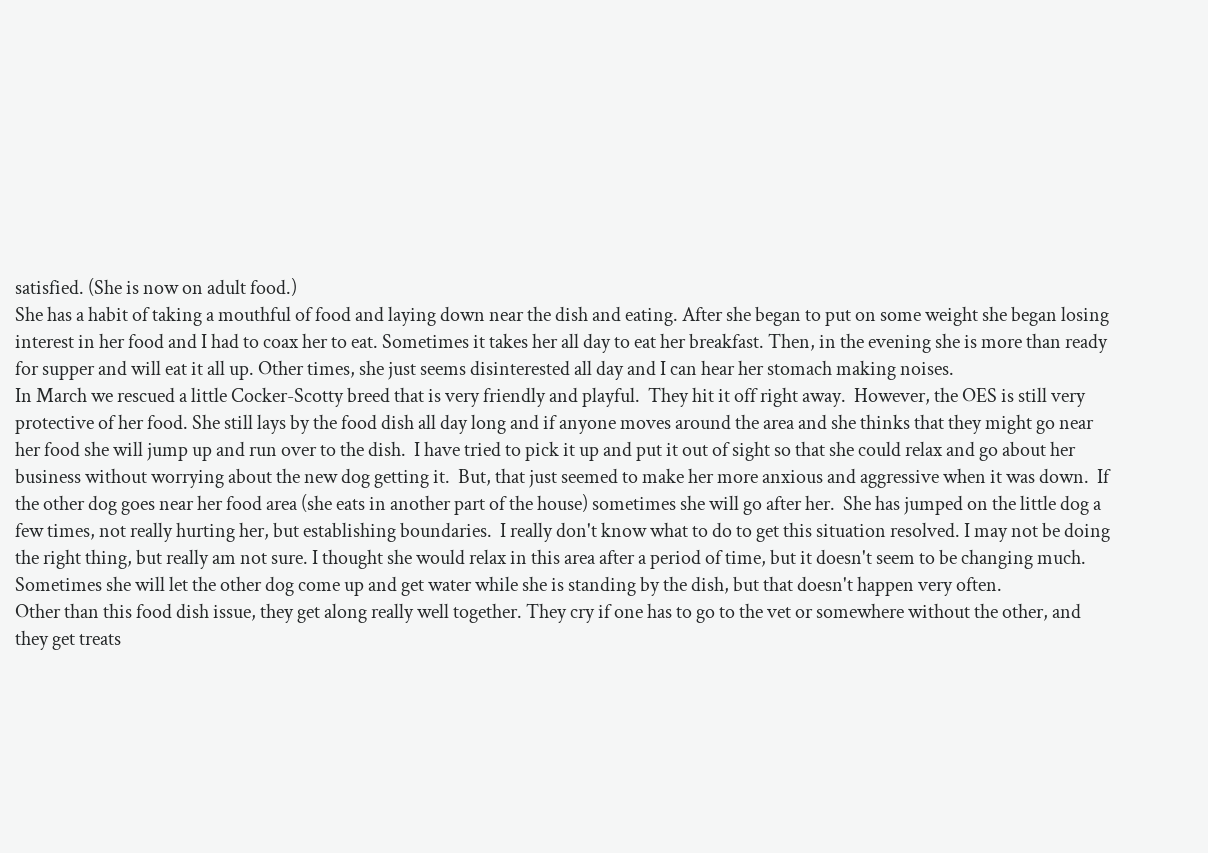satisfied. (She is now on adult food.)
She has a habit of taking a mouthful of food and laying down near the dish and eating. After she began to put on some weight she began losing interest in her food and I had to coax her to eat. Sometimes it takes her all day to eat her breakfast. Then, in the evening she is more than ready for supper and will eat it all up. Other times, she just seems disinterested all day and I can hear her stomach making noises.
In March we rescued a little Cocker-Scotty breed that is very friendly and playful.  They hit it off right away.  However, the OES is still very protective of her food. She still lays by the food dish all day long and if anyone moves around the area and she thinks that they might go near her food she will jump up and run over to the dish.  I have tried to pick it up and put it out of sight so that she could relax and go about her business without worrying about the new dog getting it.  But, that just seemed to make her more anxious and aggressive when it was down.  If the other dog goes near her food area (she eats in another part of the house) sometimes she will go after her.  She has jumped on the little dog a few times, not really hurting her, but establishing boundaries.  I really don't know what to do to get this situation resolved. I may not be doing the right thing, but really am not sure. I thought she would relax in this area after a period of time, but it doesn't seem to be changing much.  Sometimes she will let the other dog come up and get water while she is standing by the dish, but that doesn't happen very often.
Other than this food dish issue, they get along really well together. They cry if one has to go to the vet or somewhere without the other, and they get treats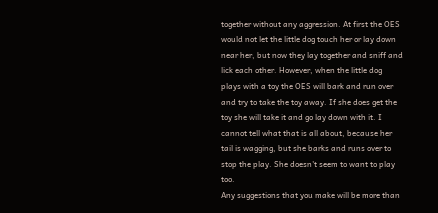together without any aggression. At first the OES would not let the little dog touch her or lay down near her, but now they lay together and sniff and lick each other. However, when the little dog plays with a toy the OES will bark and run over and try to take the toy away. If she does get the toy she will take it and go lay down with it. I cannot tell what that is all about, because her tail is wagging, but she barks and runs over to stop the play. She doesn't seem to want to play too.
Any suggestions that you make will be more than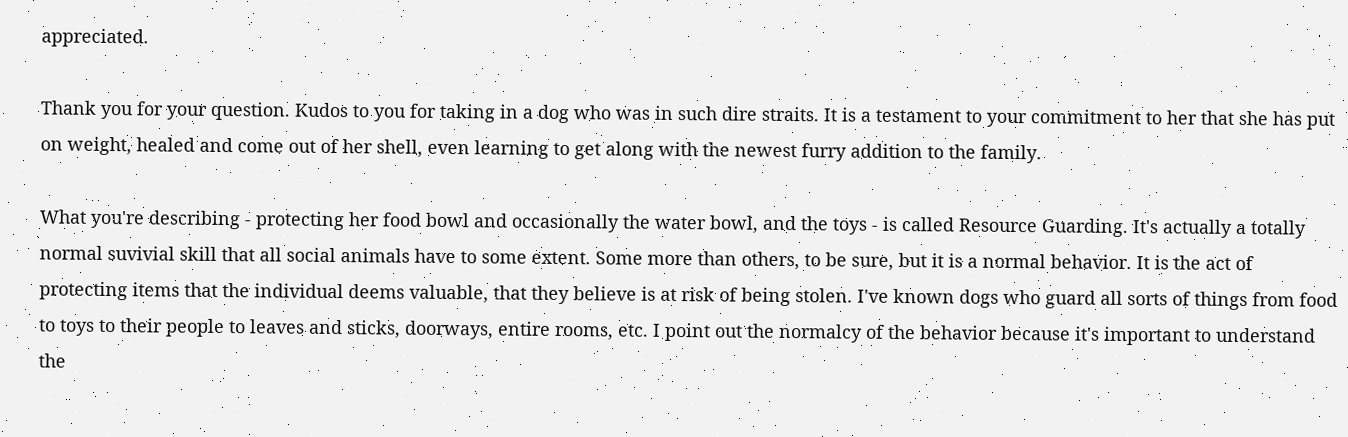appreciated.

Thank you for your question. Kudos to you for taking in a dog who was in such dire straits. It is a testament to your commitment to her that she has put on weight, healed and come out of her shell, even learning to get along with the newest furry addition to the family.

What you're describing - protecting her food bowl and occasionally the water bowl, and the toys - is called Resource Guarding. It's actually a totally normal suvivial skill that all social animals have to some extent. Some more than others, to be sure, but it is a normal behavior. It is the act of protecting items that the individual deems valuable, that they believe is at risk of being stolen. I've known dogs who guard all sorts of things from food to toys to their people to leaves and sticks, doorways, entire rooms, etc. I point out the normalcy of the behavior because it's important to understand the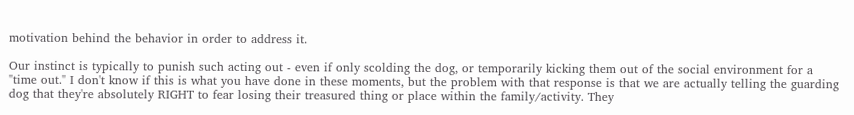motivation behind the behavior in order to address it.

Our instinct is typically to punish such acting out - even if only scolding the dog, or temporarily kicking them out of the social environment for a "time out." I don't know if this is what you have done in these moments, but the problem with that response is that we are actually telling the guarding dog that they're absolutely RIGHT to fear losing their treasured thing or place within the family/activity. They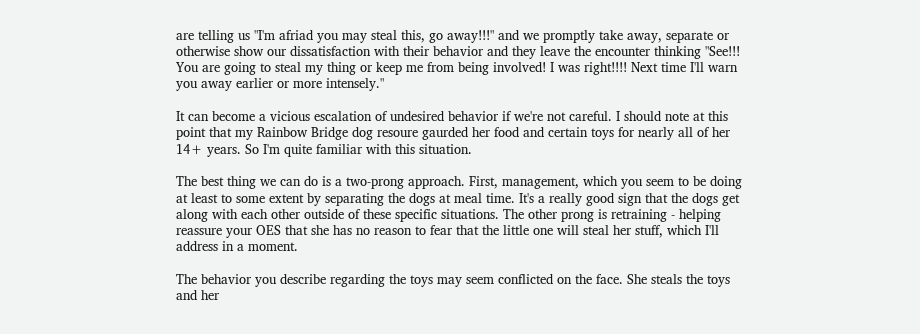are telling us "I'm afriad you may steal this, go away!!!" and we promptly take away, separate or otherwise show our dissatisfaction with their behavior and they leave the encounter thinking "See!!! You are going to steal my thing or keep me from being involved! I was right!!!! Next time I'll warn you away earlier or more intensely."

It can become a vicious escalation of undesired behavior if we're not careful. I should note at this point that my Rainbow Bridge dog resoure gaurded her food and certain toys for nearly all of her 14+ years. So I'm quite familiar with this situation.

The best thing we can do is a two-prong approach. First, management, which you seem to be doing at least to some extent by separating the dogs at meal time. It's a really good sign that the dogs get along with each other outside of these specific situations. The other prong is retraining - helping reassure your OES that she has no reason to fear that the little one will steal her stuff, which I'll address in a moment.

The behavior you describe regarding the toys may seem conflicted on the face. She steals the toys and her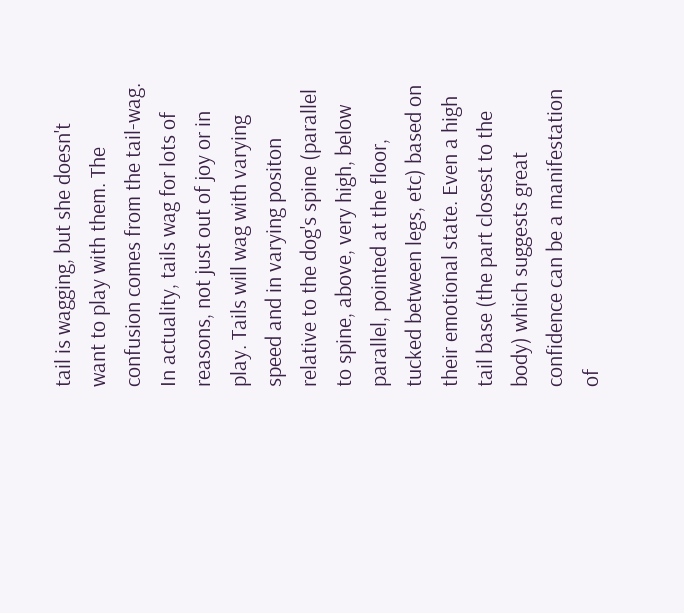tail is wagging, but she doesn't want to play with them. The confusion comes from the tail-wag. In actuality, tails wag for lots of reasons, not just out of joy or in play. Tails will wag with varying speed and in varying positon relative to the dog's spine (parallel to spine, above, very high, below parallel, pointed at the floor, tucked between legs, etc) based on their emotional state. Even a high tail base (the part closest to the body) which suggests great confidence can be a manifestation of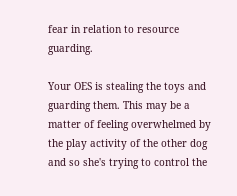fear in relation to resource guarding.

Your OES is stealing the toys and guarding them. This may be a matter of feeling overwhelmed by the play activity of the other dog and so she's trying to control the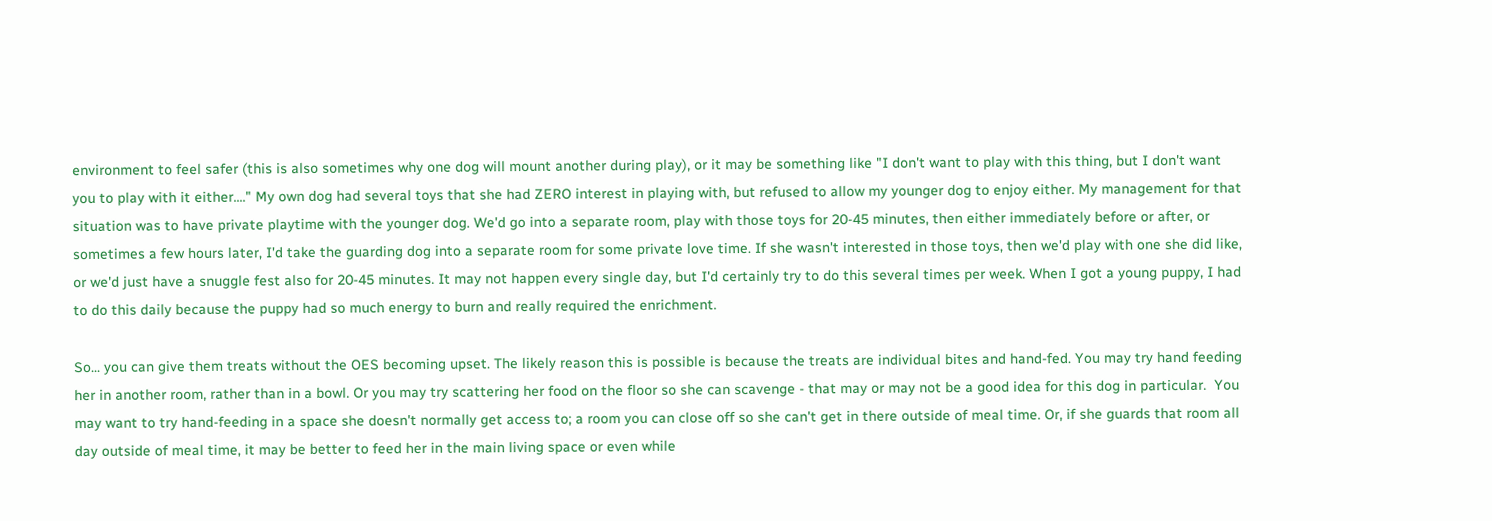environment to feel safer (this is also sometimes why one dog will mount another during play), or it may be something like "I don't want to play with this thing, but I don't want you to play with it either...." My own dog had several toys that she had ZERO interest in playing with, but refused to allow my younger dog to enjoy either. My management for that situation was to have private playtime with the younger dog. We'd go into a separate room, play with those toys for 20-45 minutes, then either immediately before or after, or sometimes a few hours later, I'd take the guarding dog into a separate room for some private love time. If she wasn't interested in those toys, then we'd play with one she did like, or we'd just have a snuggle fest also for 20-45 minutes. It may not happen every single day, but I'd certainly try to do this several times per week. When I got a young puppy, I had to do this daily because the puppy had so much energy to burn and really required the enrichment.

So... you can give them treats without the OES becoming upset. The likely reason this is possible is because the treats are individual bites and hand-fed. You may try hand feeding her in another room, rather than in a bowl. Or you may try scattering her food on the floor so she can scavenge - that may or may not be a good idea for this dog in particular.  You may want to try hand-feeding in a space she doesn't normally get access to; a room you can close off so she can't get in there outside of meal time. Or, if she guards that room all day outside of meal time, it may be better to feed her in the main living space or even while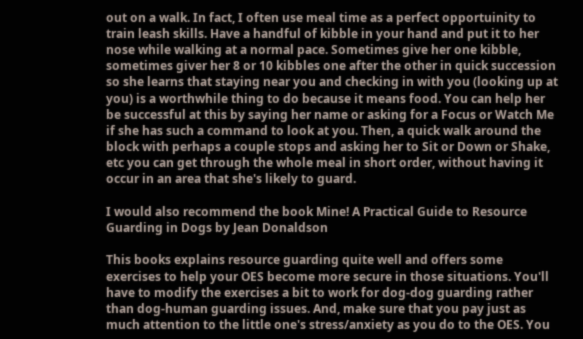out on a walk. In fact, I often use meal time as a perfect opportuinity to train leash skills. Have a handful of kibble in your hand and put it to her nose while walking at a normal pace. Sometimes give her one kibble, sometimes giver her 8 or 10 kibbles one after the other in quick succession so she learns that staying near you and checking in with you (looking up at you) is a worthwhile thing to do because it means food. You can help her be successful at this by saying her name or asking for a Focus or Watch Me if she has such a command to look at you. Then, a quick walk around the block with perhaps a couple stops and asking her to Sit or Down or Shake, etc you can get through the whole meal in short order, without having it occur in an area that she's likely to guard.

I would also recommend the book Mine! A Practical Guide to Resource Guarding in Dogs by Jean Donaldson

This books explains resource guarding quite well and offers some exercises to help your OES become more secure in those situations. You'll have to modify the exercises a bit to work for dog-dog guarding rather than dog-human guarding issues. And, make sure that you pay just as much attention to the little one's stress/anxiety as you do to the OES. You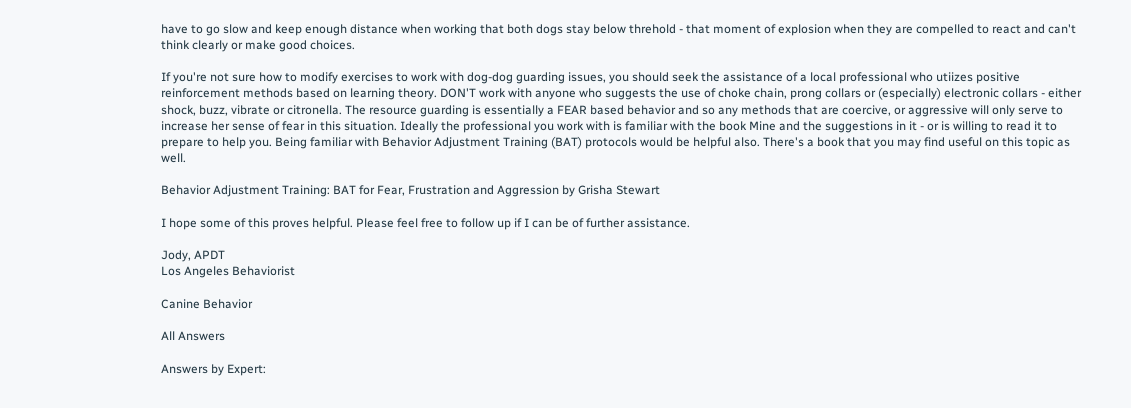have to go slow and keep enough distance when working that both dogs stay below threhold - that moment of explosion when they are compelled to react and can't think clearly or make good choices.

If you're not sure how to modify exercises to work with dog-dog guarding issues, you should seek the assistance of a local professional who utiizes positive reinforcement methods based on learning theory. DON'T work with anyone who suggests the use of choke chain, prong collars or (especially) electronic collars - either shock, buzz, vibrate or citronella. The resource guarding is essentially a FEAR based behavior and so any methods that are coercive, or aggressive will only serve to increase her sense of fear in this situation. Ideally the professional you work with is familiar with the book Mine and the suggestions in it - or is willing to read it to prepare to help you. Being familiar with Behavior Adjustment Training (BAT) protocols would be helpful also. There's a book that you may find useful on this topic as well.

Behavior Adjustment Training: BAT for Fear, Frustration and Aggression by Grisha Stewart

I hope some of this proves helpful. Please feel free to follow up if I can be of further assistance.

Jody, APDT
Los Angeles Behaviorist

Canine Behavior

All Answers

Answers by Expert: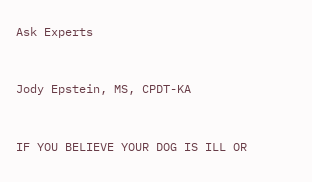Ask Experts


Jody Epstein, MS, CPDT-KA


IF YOU BELIEVE YOUR DOG IS ILL OR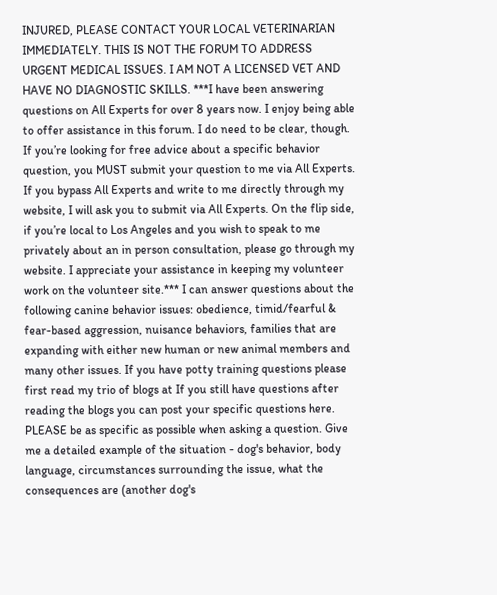INJURED, PLEASE CONTACT YOUR LOCAL VETERINARIAN IMMEDIATELY. THIS IS NOT THE FORUM TO ADDRESS URGENT MEDICAL ISSUES. I AM NOT A LICENSED VET AND HAVE NO DIAGNOSTIC SKILLS. ***I have been answering questions on All Experts for over 8 years now. I enjoy being able to offer assistance in this forum. I do need to be clear, though. If you’re looking for free advice about a specific behavior question, you MUST submit your question to me via All Experts. If you bypass All Experts and write to me directly through my website, I will ask you to submit via All Experts. On the flip side, if you’re local to Los Angeles and you wish to speak to me privately about an in person consultation, please go through my website. I appreciate your assistance in keeping my volunteer work on the volunteer site.*** I can answer questions about the following canine behavior issues: obedience, timid/fearful & fear-based aggression, nuisance behaviors, families that are expanding with either new human or new animal members and many other issues. If you have potty training questions please first read my trio of blogs at If you still have questions after reading the blogs you can post your specific questions here. PLEASE be as specific as possible when asking a question. Give me a detailed example of the situation - dog's behavior, body language, circumstances surrounding the issue, what the consequences are (another dog's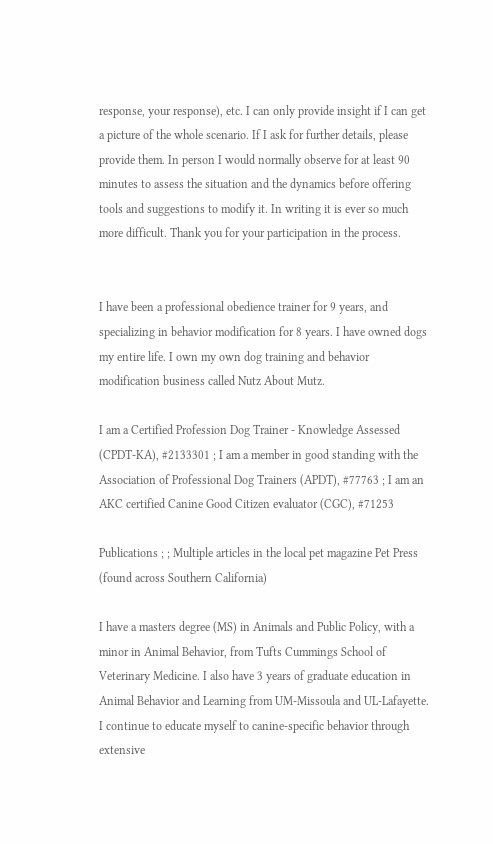response, your response), etc. I can only provide insight if I can get a picture of the whole scenario. If I ask for further details, please provide them. In person I would normally observe for at least 90 minutes to assess the situation and the dynamics before offering tools and suggestions to modify it. In writing it is ever so much more difficult. Thank you for your participation in the process.


I have been a professional obedience trainer for 9 years, and specializing in behavior modification for 8 years. I have owned dogs my entire life. I own my own dog training and behavior modification business called Nutz About Mutz.

I am a Certified Profession Dog Trainer - Knowledge Assessed (CPDT-KA), #2133301 ; I am a member in good standing with the Association of Professional Dog Trainers (APDT), #77763 ; I am an AKC certified Canine Good Citizen evaluator (CGC), #71253

Publications ; ; Multiple articles in the local pet magazine Pet Press (found across Southern California)

I have a masters degree (MS) in Animals and Public Policy, with a minor in Animal Behavior, from Tufts Cummings School of Veterinary Medicine. I also have 3 years of graduate education in Animal Behavior and Learning from UM-Missoula and UL-Lafayette. I continue to educate myself to canine-specific behavior through extensive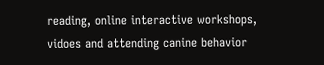reading, online interactive workshops, vidoes and attending canine behavior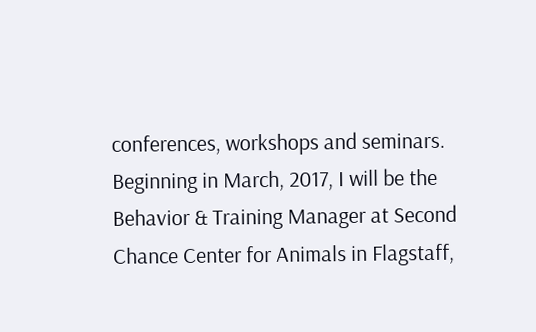conferences, workshops and seminars. Beginning in March, 2017, I will be the Behavior & Training Manager at Second Chance Center for Animals in Flagstaff,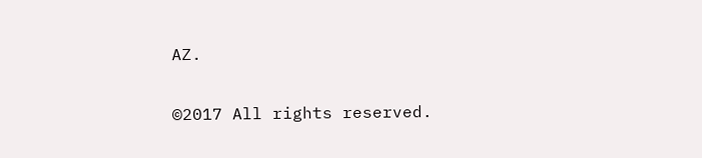AZ.

©2017 All rights reserved.